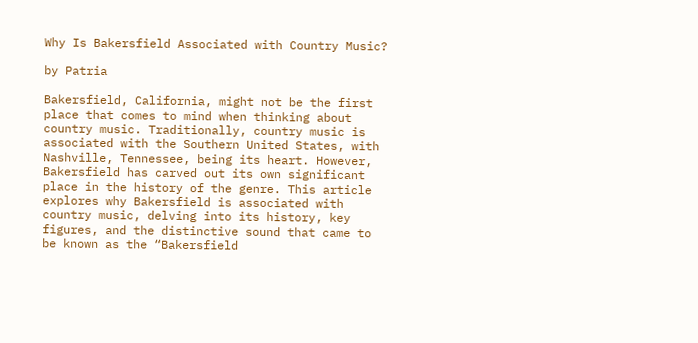Why Is Bakersfield Associated with Country Music?

by Patria

Bakersfield, California, might not be the first place that comes to mind when thinking about country music. Traditionally, country music is associated with the Southern United States, with Nashville, Tennessee, being its heart. However, Bakersfield has carved out its own significant place in the history of the genre. This article explores why Bakersfield is associated with country music, delving into its history, key figures, and the distinctive sound that came to be known as the “Bakersfield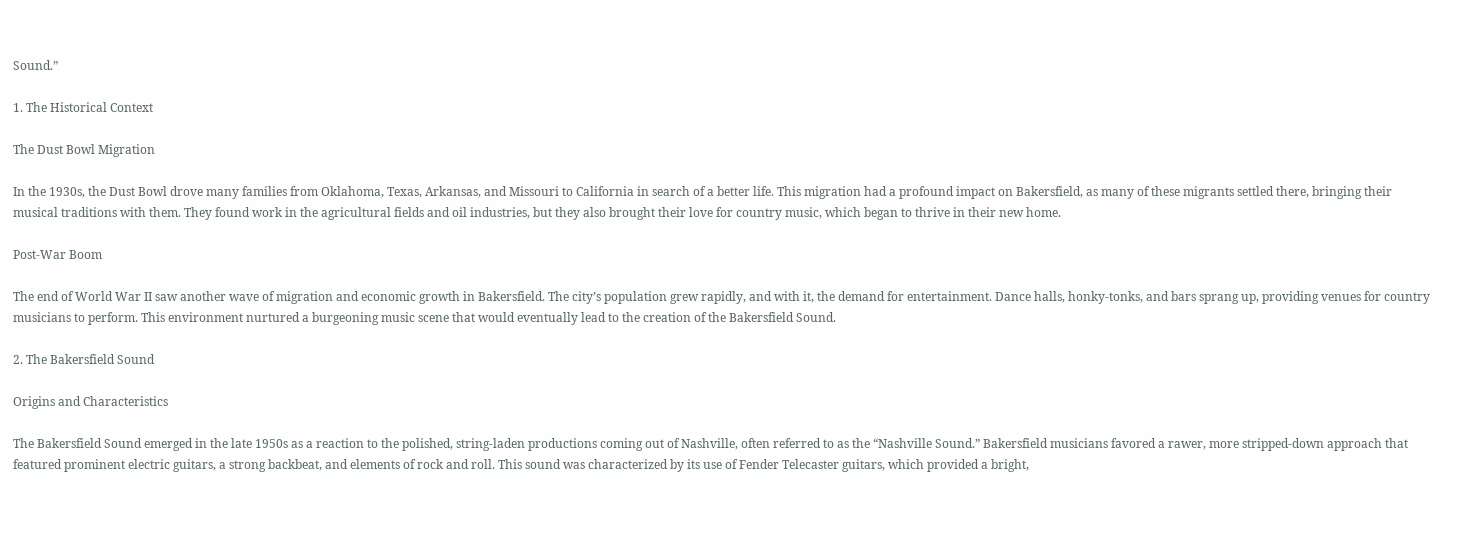Sound.”

1. The Historical Context

The Dust Bowl Migration

In the 1930s, the Dust Bowl drove many families from Oklahoma, Texas, Arkansas, and Missouri to California in search of a better life. This migration had a profound impact on Bakersfield, as many of these migrants settled there, bringing their musical traditions with them. They found work in the agricultural fields and oil industries, but they also brought their love for country music, which began to thrive in their new home.

Post-War Boom

The end of World War II saw another wave of migration and economic growth in Bakersfield. The city’s population grew rapidly, and with it, the demand for entertainment. Dance halls, honky-tonks, and bars sprang up, providing venues for country musicians to perform. This environment nurtured a burgeoning music scene that would eventually lead to the creation of the Bakersfield Sound.

2. The Bakersfield Sound

Origins and Characteristics

The Bakersfield Sound emerged in the late 1950s as a reaction to the polished, string-laden productions coming out of Nashville, often referred to as the “Nashville Sound.” Bakersfield musicians favored a rawer, more stripped-down approach that featured prominent electric guitars, a strong backbeat, and elements of rock and roll. This sound was characterized by its use of Fender Telecaster guitars, which provided a bright,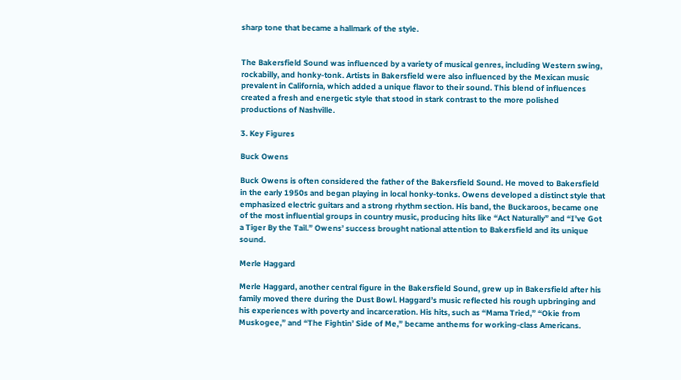sharp tone that became a hallmark of the style.


The Bakersfield Sound was influenced by a variety of musical genres, including Western swing, rockabilly, and honky-tonk. Artists in Bakersfield were also influenced by the Mexican music prevalent in California, which added a unique flavor to their sound. This blend of influences created a fresh and energetic style that stood in stark contrast to the more polished productions of Nashville.

3. Key Figures

Buck Owens

Buck Owens is often considered the father of the Bakersfield Sound. He moved to Bakersfield in the early 1950s and began playing in local honky-tonks. Owens developed a distinct style that emphasized electric guitars and a strong rhythm section. His band, the Buckaroos, became one of the most influential groups in country music, producing hits like “Act Naturally” and “I’ve Got a Tiger By the Tail.” Owens’ success brought national attention to Bakersfield and its unique sound.

Merle Haggard

Merle Haggard, another central figure in the Bakersfield Sound, grew up in Bakersfield after his family moved there during the Dust Bowl. Haggard’s music reflected his rough upbringing and his experiences with poverty and incarceration. His hits, such as “Mama Tried,” “Okie from Muskogee,” and “The Fightin’ Side of Me,” became anthems for working-class Americans.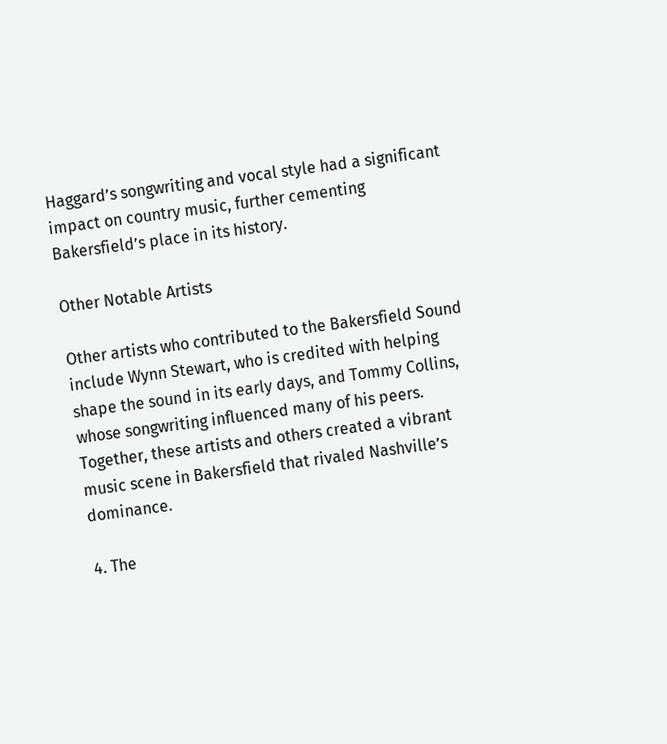Haggard’s songwriting and vocal style had a significant impact on country music, further cementing Bakersfield’s place in its history.

Other Notable Artists

Other artists who contributed to the Bakersfield Sound include Wynn Stewart, who is credited with helping shape the sound in its early days, and Tommy Collins, whose songwriting influenced many of his peers. Together, these artists and others created a vibrant music scene in Bakersfield that rivaled Nashville’s dominance.

4. The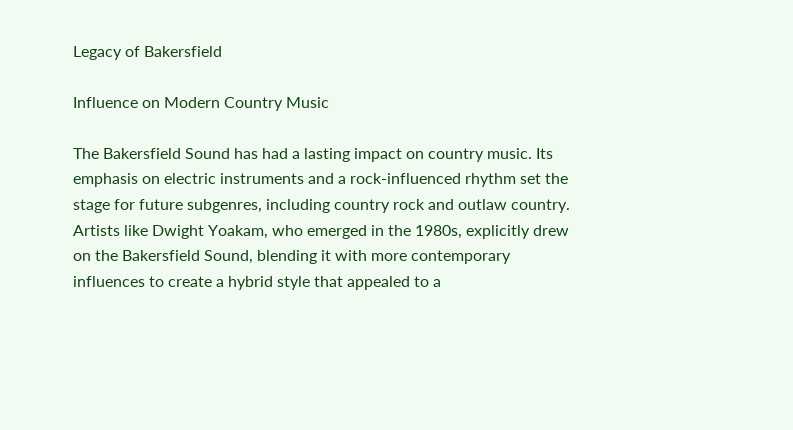Legacy of Bakersfield

Influence on Modern Country Music

The Bakersfield Sound has had a lasting impact on country music. Its emphasis on electric instruments and a rock-influenced rhythm set the stage for future subgenres, including country rock and outlaw country. Artists like Dwight Yoakam, who emerged in the 1980s, explicitly drew on the Bakersfield Sound, blending it with more contemporary influences to create a hybrid style that appealed to a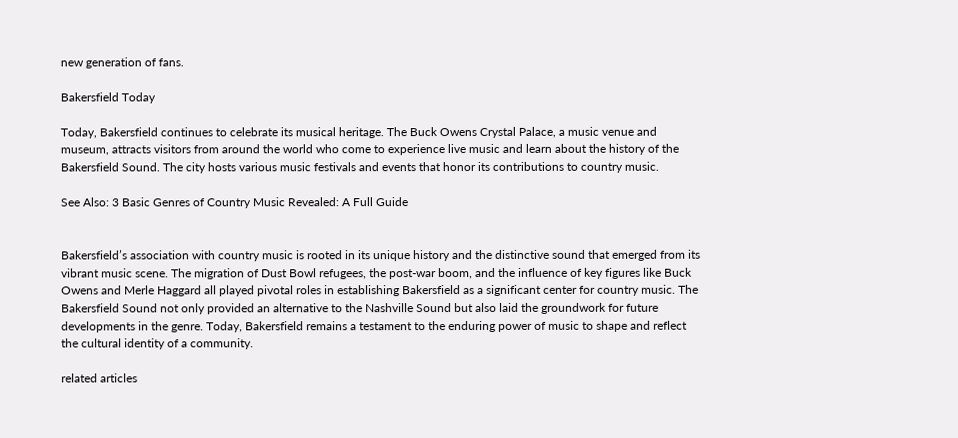new generation of fans.

Bakersfield Today

Today, Bakersfield continues to celebrate its musical heritage. The Buck Owens Crystal Palace, a music venue and museum, attracts visitors from around the world who come to experience live music and learn about the history of the Bakersfield Sound. The city hosts various music festivals and events that honor its contributions to country music.

See Also: 3 Basic Genres of Country Music Revealed: A Full Guide


Bakersfield’s association with country music is rooted in its unique history and the distinctive sound that emerged from its vibrant music scene. The migration of Dust Bowl refugees, the post-war boom, and the influence of key figures like Buck Owens and Merle Haggard all played pivotal roles in establishing Bakersfield as a significant center for country music. The Bakersfield Sound not only provided an alternative to the Nashville Sound but also laid the groundwork for future developments in the genre. Today, Bakersfield remains a testament to the enduring power of music to shape and reflect the cultural identity of a community.

related articles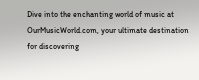Dive into the enchanting world of music at OurMusicWorld.com, your ultimate destination for discovering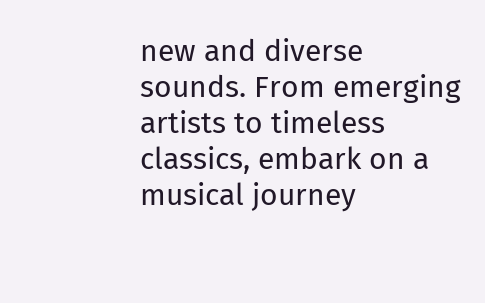new and diverse sounds. From emerging artists to timeless classics, embark on a musical journey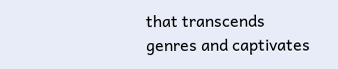that transcends genres and captivates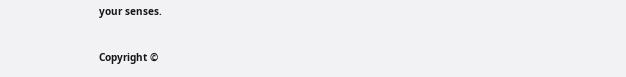your senses.

Copyright ©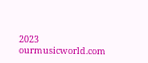2023 ourmusicworld.com